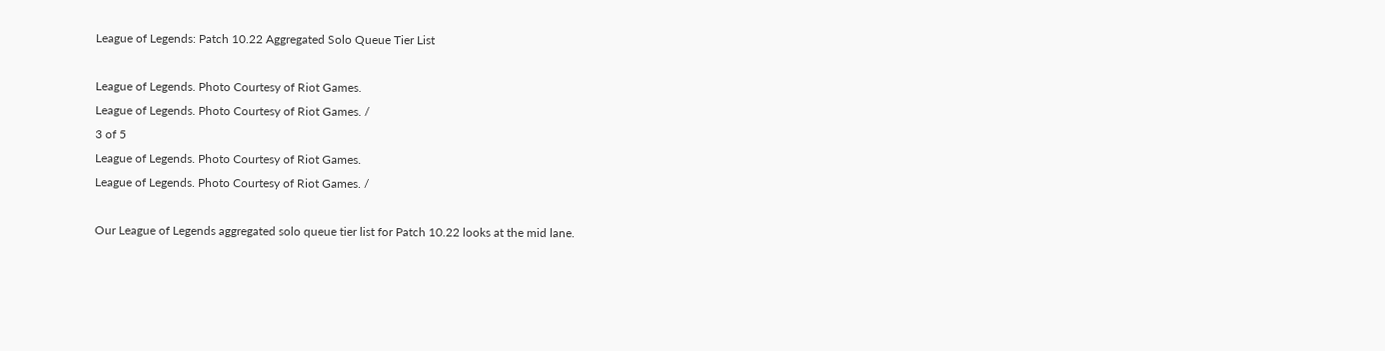League of Legends: Patch 10.22 Aggregated Solo Queue Tier List

League of Legends. Photo Courtesy of Riot Games.
League of Legends. Photo Courtesy of Riot Games. /
3 of 5
League of Legends. Photo Courtesy of Riot Games.
League of Legends. Photo Courtesy of Riot Games. /

Our League of Legends aggregated solo queue tier list for Patch 10.22 looks at the mid lane.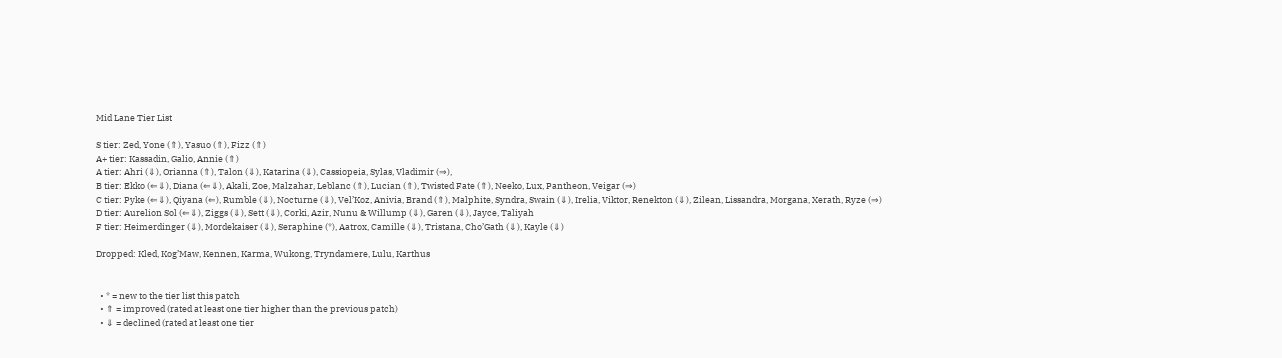Mid Lane Tier List

S tier: Zed, Yone (⇑), Yasuo (⇑), Fizz (⇑)
A+ tier: Kassadin, Galio, Annie (⇑)
A tier: Ahri (⇓), Orianna (⇑), Talon (⇓), Katarina (⇓), Cassiopeia, Sylas, Vladimir (⇒),
B tier: Ekko (⇐⇓), Diana (⇐⇓), Akali, Zoe, Malzahar, Leblanc (⇑), Lucian (⇑), Twisted Fate (⇑), Neeko, Lux, Pantheon, Veigar (⇒)
C tier: Pyke (⇐⇓), Qiyana (⇐), Rumble (⇓), Nocturne (⇓), Vel’Koz, Anivia, Brand (⇑), Malphite, Syndra, Swain (⇓), Irelia, Viktor, Renekton (⇓), Zilean, Lissandra, Morgana, Xerath, Ryze (⇒)
D tier: Aurelion Sol (⇐⇓), Ziggs (⇓), Sett (⇓), Corki, Azir, Nunu & Willump (⇓), Garen (⇓), Jayce, Taliyah
F tier: Heimerdinger (⇓), Mordekaiser (⇓), Seraphine (*), Aatrox, Camille (⇓), Tristana, Cho’Gath (⇓), Kayle (⇓)

Dropped: Kled, Kog’Maw, Kennen, Karma, Wukong, Tryndamere, Lulu, Karthus


  • * = new to the tier list this patch
  • ⇑ = improved (rated at least one tier higher than the previous patch)
  • ⇓ = declined (rated at least one tier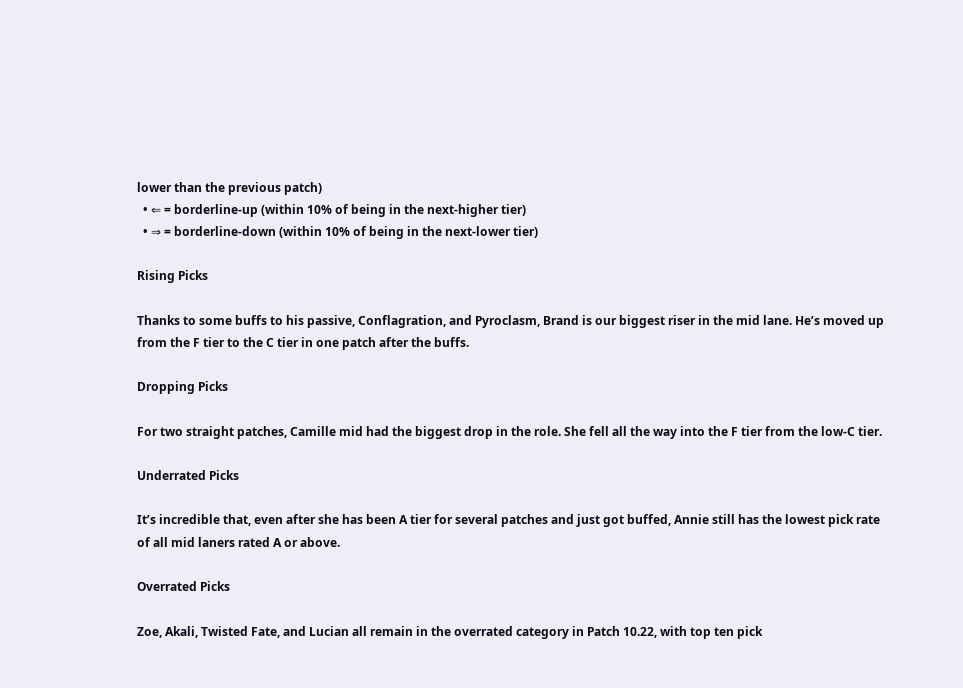lower than the previous patch)
  • ⇐ = borderline-up (within 10% of being in the next-higher tier)
  • ⇒ = borderline-down (within 10% of being in the next-lower tier)

Rising Picks

Thanks to some buffs to his passive, Conflagration, and Pyroclasm, Brand is our biggest riser in the mid lane. He’s moved up from the F tier to the C tier in one patch after the buffs.

Dropping Picks

For two straight patches, Camille mid had the biggest drop in the role. She fell all the way into the F tier from the low-C tier.

Underrated Picks

It’s incredible that, even after she has been A tier for several patches and just got buffed, Annie still has the lowest pick rate of all mid laners rated A or above.

Overrated Picks

Zoe, Akali, Twisted Fate, and Lucian all remain in the overrated category in Patch 10.22, with top ten pick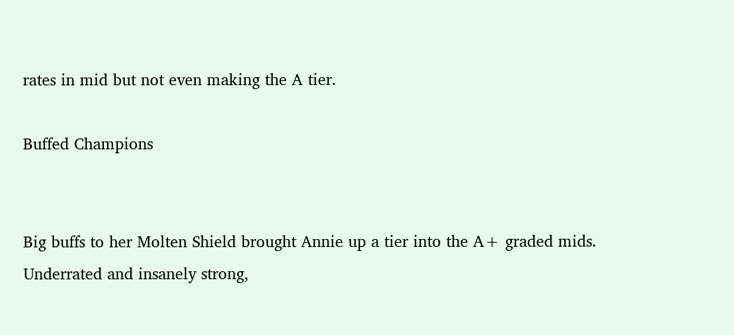rates in mid but not even making the A tier.

Buffed Champions


Big buffs to her Molten Shield brought Annie up a tier into the A+ graded mids. Underrated and insanely strong,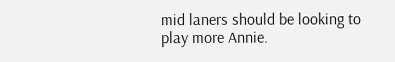mid laners should be looking to play more Annie.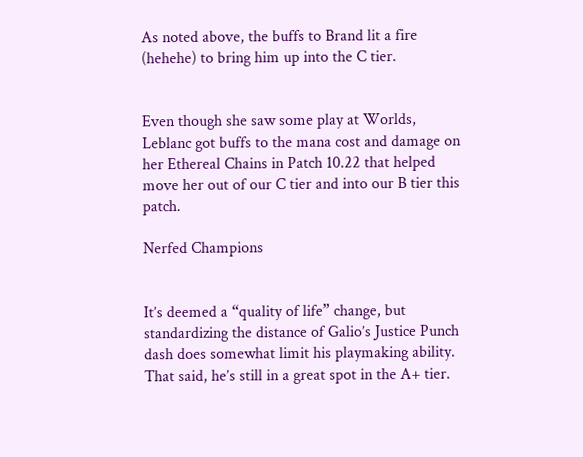As noted above, the buffs to Brand lit a fire (hehehe) to bring him up into the C tier.


Even though she saw some play at Worlds, Leblanc got buffs to the mana cost and damage on her Ethereal Chains in Patch 10.22 that helped move her out of our C tier and into our B tier this patch.

Nerfed Champions


It’s deemed a “quality of life” change, but standardizing the distance of Galio’s Justice Punch dash does somewhat limit his playmaking ability. That said, he’s still in a great spot in the A+ tier.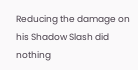Reducing the damage on his Shadow Slash did nothing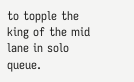to topple the king of the mid lane in solo queue.